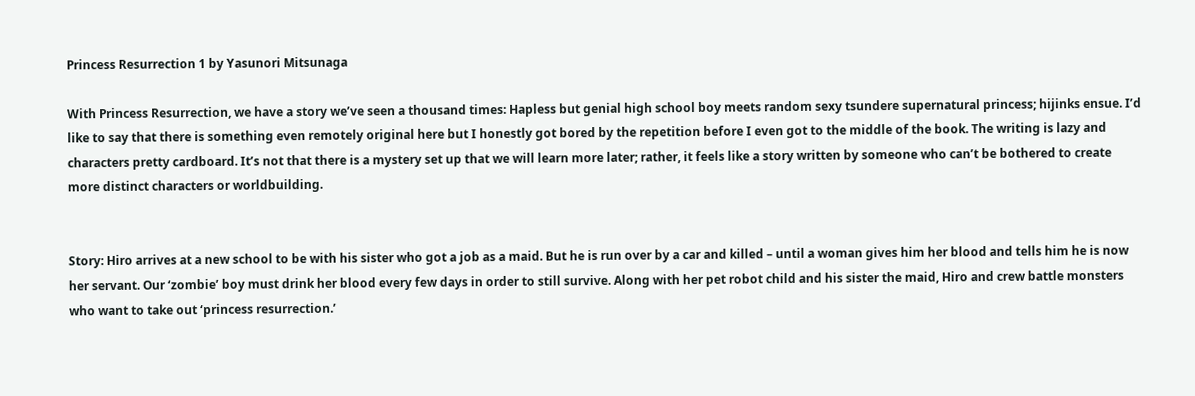Princess Resurrection 1 by Yasunori Mitsunaga

With Princess Resurrection, we have a story we’ve seen a thousand times: Hapless but genial high school boy meets random sexy tsundere supernatural princess; hijinks ensue. I’d like to say that there is something even remotely original here but I honestly got bored by the repetition before I even got to the middle of the book. The writing is lazy and characters pretty cardboard. It’s not that there is a mystery set up that we will learn more later; rather, it feels like a story written by someone who can’t be bothered to create more distinct characters or worldbuilding.


Story: Hiro arrives at a new school to be with his sister who got a job as a maid. But he is run over by a car and killed – until a woman gives him her blood and tells him he is now her servant. Our ‘zombie’ boy must drink her blood every few days in order to still survive. Along with her pet robot child and his sister the maid, Hiro and crew battle monsters who want to take out ‘princess resurrection.’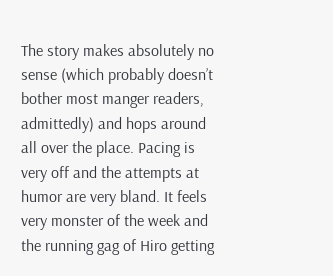The story makes absolutely no sense (which probably doesn’t bother most manger readers, admittedly) and hops around all over the place. Pacing is very off and the attempts at humor are very bland. It feels very monster of the week and the running gag of Hiro getting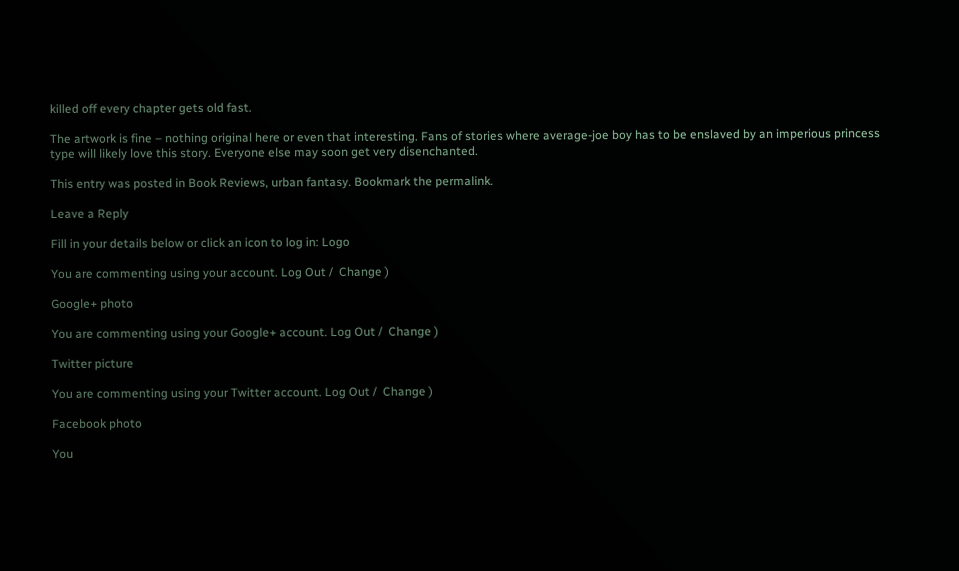killed off every chapter gets old fast.

The artwork is fine – nothing original here or even that interesting. Fans of stories where average-joe boy has to be enslaved by an imperious princess type will likely love this story. Everyone else may soon get very disenchanted.

This entry was posted in Book Reviews, urban fantasy. Bookmark the permalink.

Leave a Reply

Fill in your details below or click an icon to log in: Logo

You are commenting using your account. Log Out /  Change )

Google+ photo

You are commenting using your Google+ account. Log Out /  Change )

Twitter picture

You are commenting using your Twitter account. Log Out /  Change )

Facebook photo

You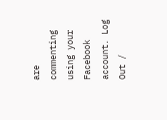are commenting using your Facebook account. Log Out /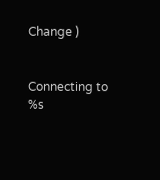Change )


Connecting to %s